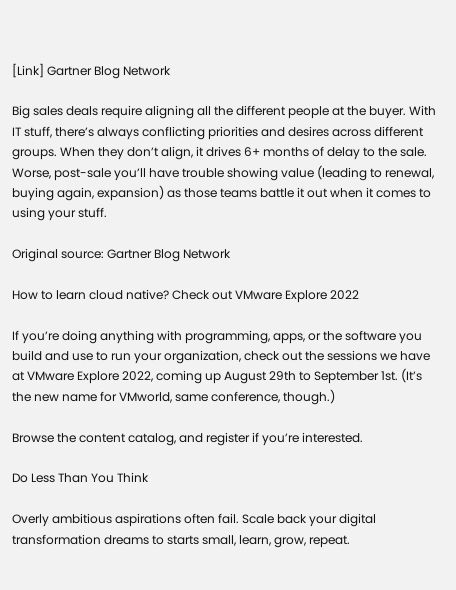[Link] Gartner Blog Network

Big sales deals require aligning all the different people at the buyer. With IT stuff, there’s always conflicting priorities and desires across different groups. When they don’t align, it drives 6+ months of delay to the sale. Worse, post-sale you’ll have trouble showing value (leading to renewal, buying again, expansion) as those teams battle it out when it comes to using your stuff.

Original source: Gartner Blog Network

How to learn cloud native? Check out VMware Explore 2022

If you’re doing anything with programming, apps, or the software you build and use to run your organization, check out the sessions we have at VMware Explore 2022, coming up August 29th to September 1st. (It’s the new name for VMworld, same conference, though.)

Browse the content catalog, and register if you’re interested.

Do Less Than You Think

Overly ambitious aspirations often fail. Scale back your digital transformation dreams to starts small, learn, grow, repeat.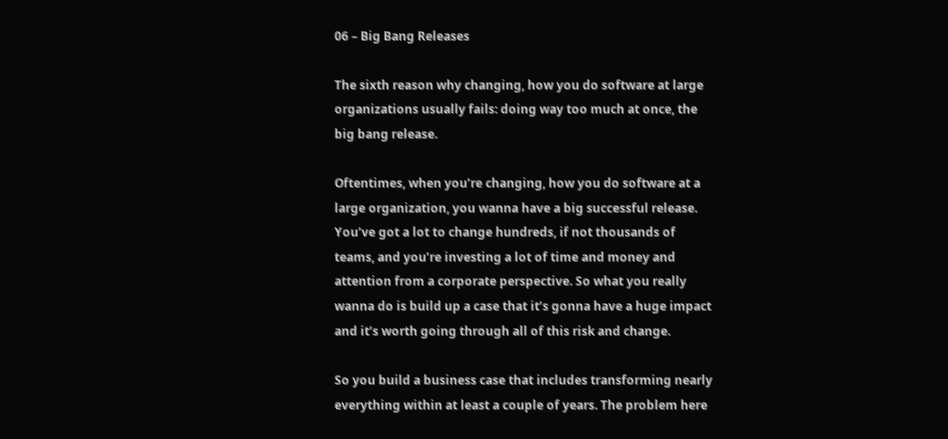06 – Big Bang Releases

The sixth reason why changing, how you do software at large organizations usually fails: doing way too much at once, the big bang release.

Oftentimes, when you’re changing, how you do software at a large organization, you wanna have a big successful release. You’ve got a lot to change hundreds, if not thousands of teams, and you’re investing a lot of time and money and attention from a corporate perspective. So what you really wanna do is build up a case that it’s gonna have a huge impact and it’s worth going through all of this risk and change.

So you build a business case that includes transforming nearly everything within at least a couple of years. The problem here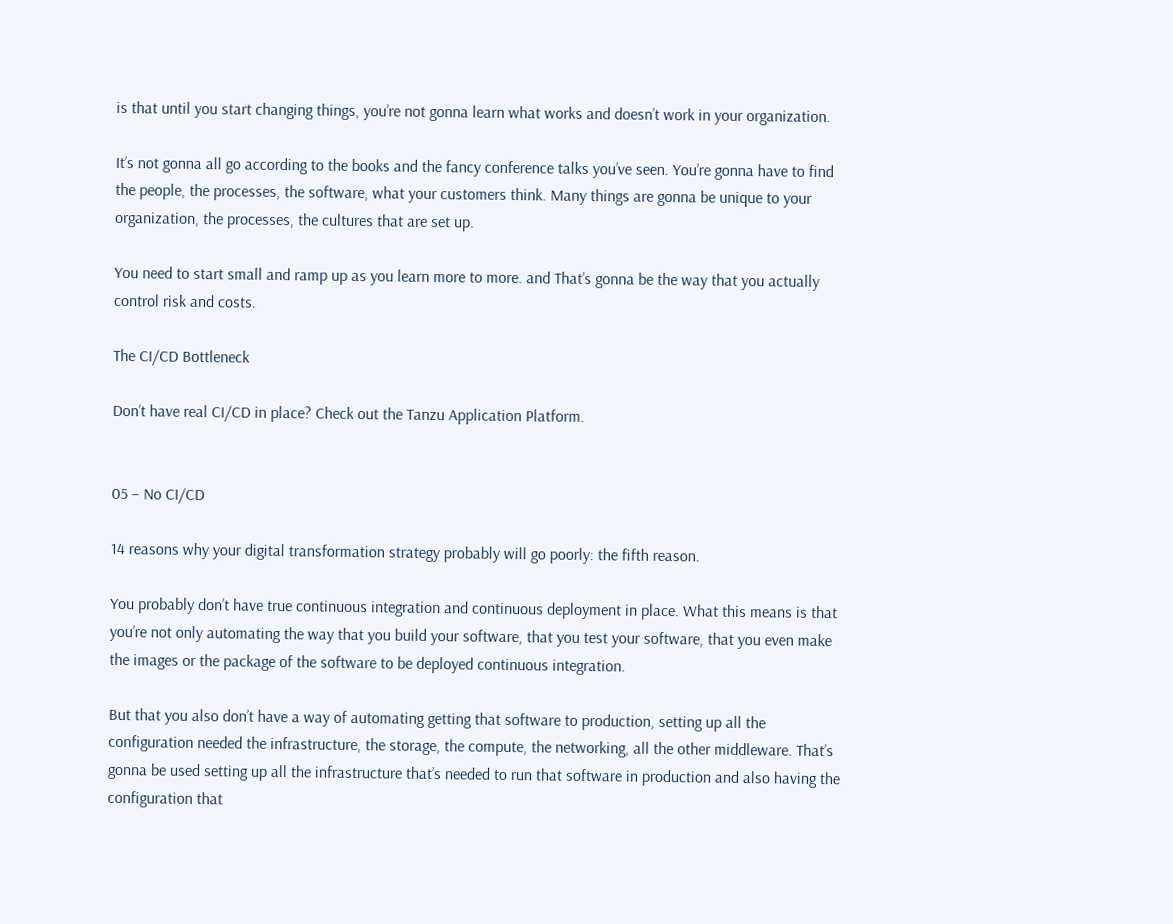is that until you start changing things, you’re not gonna learn what works and doesn’t work in your organization.

It’s not gonna all go according to the books and the fancy conference talks you’ve seen. You’re gonna have to find the people, the processes, the software, what your customers think. Many things are gonna be unique to your organization, the processes, the cultures that are set up.

You need to start small and ramp up as you learn more to more. and That’s gonna be the way that you actually control risk and costs.

The CI/CD Bottleneck

Don’t have real CI/CD in place? Check out the Tanzu Application Platform.


05 – No CI/CD

14 reasons why your digital transformation strategy probably will go poorly: the fifth reason.

You probably don’t have true continuous integration and continuous deployment in place. What this means is that you’re not only automating the way that you build your software, that you test your software, that you even make the images or the package of the software to be deployed continuous integration.

But that you also don’t have a way of automating getting that software to production, setting up all the configuration needed the infrastructure, the storage, the compute, the networking, all the other middleware. That’s gonna be used setting up all the infrastructure that’s needed to run that software in production and also having the configuration that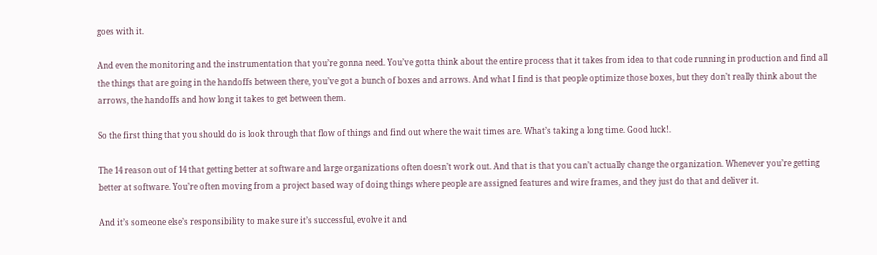goes with it.

And even the monitoring and the instrumentation that you’re gonna need. You’ve gotta think about the entire process that it takes from idea to that code running in production and find all the things that are going in the handoffs between there, you’ve got a bunch of boxes and arrows. And what I find is that people optimize those boxes, but they don’t really think about the arrows, the handoffs and how long it takes to get between them.

So the first thing that you should do is look through that flow of things and find out where the wait times are. What’s taking a long time. Good luck!.

The 14 reason out of 14 that getting better at software and large organizations often doesn’t work out. And that is that you can’t actually change the organization. Whenever you’re getting better at software. You’re often moving from a project based way of doing things where people are assigned features and wire frames, and they just do that and deliver it.

And it’s someone else’s responsibility to make sure it’s successful, evolve it and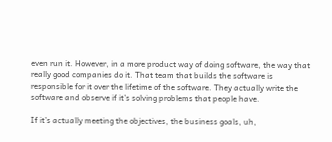even run it. However, in a more product way of doing software, the way that really good companies do it. That team that builds the software is responsible for it over the lifetime of the software. They actually write the software and observe if it’s solving problems that people have.

If it’s actually meeting the objectives, the business goals, uh,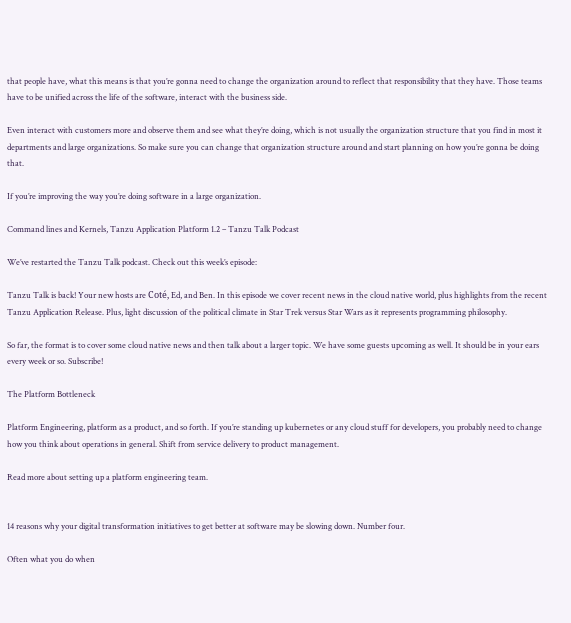that people have, what this means is that you’re gonna need to change the organization around to reflect that responsibility that they have. Those teams have to be unified across the life of the software, interact with the business side.

Even interact with customers more and observe them and see what they’re doing, which is not usually the organization structure that you find in most it departments and large organizations. So make sure you can change that organization structure around and start planning on how you’re gonna be doing that.

If you’re improving the way you’re doing software in a large organization.

Command lines and Kernels, Tanzu Application Platform 1.2 – Tanzu Talk Podcast

We’ve restarted the Tanzu Talk podcast. Check out this week’s episode:

Tanzu Talk is back! Your new hosts are Coté, Ed, and Ben. In this episode we cover recent news in the cloud native world, plus highlights from the recent Tanzu Application Release. Plus, light discussion of the political climate in Star Trek versus Star Wars as it represents programming philosophy.

So far, the format is to cover some cloud native news and then talk about a larger topic. We have some guests upcoming as well. It should be in your ears every week or so. Subscribe!

The Platform Bottleneck

Platform Engineering, platform as a product, and so forth. If you’re standing up kubernetes or any cloud stuff for developers, you probably need to change how you think about operations in general. Shift from service delivery to product management.

Read more about setting up a platform engineering team.


14 reasons why your digital transformation initiatives to get better at software may be slowing down. Number four.

Often what you do when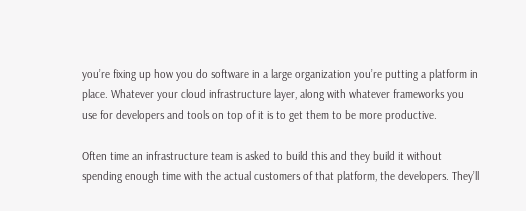you’re fixing up how you do software in a large organization you’re putting a platform in place. Whatever your cloud infrastructure layer, along with whatever frameworks you use for developers and tools on top of it is to get them to be more productive.

Often time an infrastructure team is asked to build this and they build it without spending enough time with the actual customers of that platform, the developers. They’ll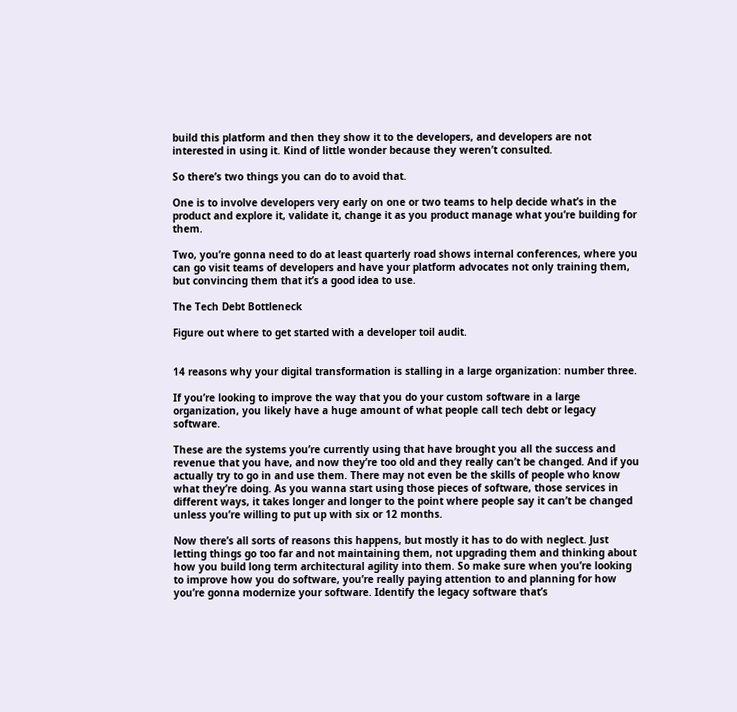build this platform and then they show it to the developers, and developers are not interested in using it. Kind of little wonder because they weren’t consulted.

So there’s two things you can do to avoid that.

One is to involve developers very early on one or two teams to help decide what’s in the product and explore it, validate it, change it as you product manage what you’re building for them.

Two, you’re gonna need to do at least quarterly road shows internal conferences, where you can go visit teams of developers and have your platform advocates not only training them, but convincing them that it’s a good idea to use.

The Tech Debt Bottleneck

Figure out where to get started with a developer toil audit.


14 reasons why your digital transformation is stalling in a large organization: number three.

If you’re looking to improve the way that you do your custom software in a large organization, you likely have a huge amount of what people call tech debt or legacy software.

These are the systems you’re currently using that have brought you all the success and revenue that you have, and now they’re too old and they really can’t be changed. And if you actually try to go in and use them. There may not even be the skills of people who know what they’re doing. As you wanna start using those pieces of software, those services in different ways, it takes longer and longer to the point where people say it can’t be changed unless you’re willing to put up with six or 12 months.

Now there’s all sorts of reasons this happens, but mostly it has to do with neglect. Just letting things go too far and not maintaining them, not upgrading them and thinking about how you build long term architectural agility into them. So make sure when you’re looking to improve how you do software, you’re really paying attention to and planning for how you’re gonna modernize your software. Identify the legacy software that’s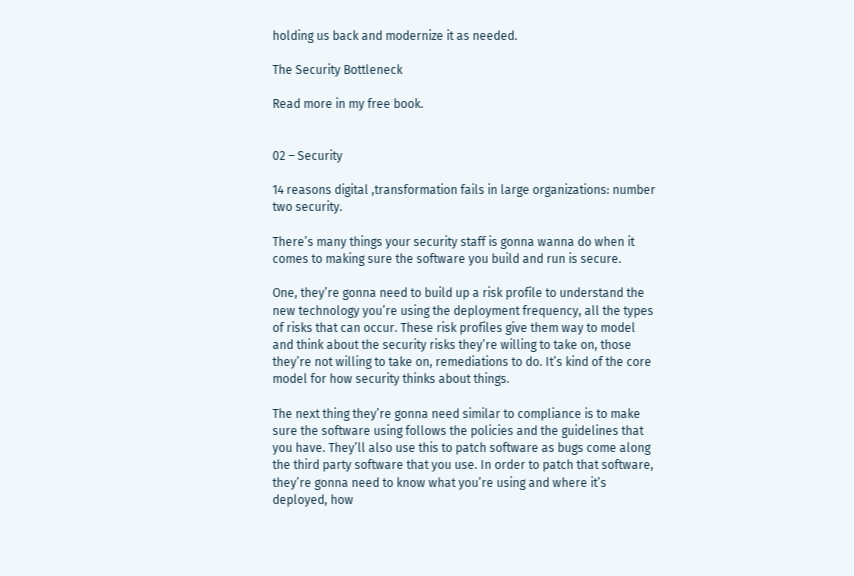holding us back and modernize it as needed.

The Security Bottleneck

Read more in my free book.


02 – Security

14 reasons digital ,transformation fails in large organizations: number two security.

There’s many things your security staff is gonna wanna do when it comes to making sure the software you build and run is secure.

One, they’re gonna need to build up a risk profile to understand the new technology you’re using the deployment frequency, all the types of risks that can occur. These risk profiles give them way to model and think about the security risks they’re willing to take on, those they’re not willing to take on, remediations to do. It’s kind of the core model for how security thinks about things.

The next thing they’re gonna need similar to compliance is to make sure the software using follows the policies and the guidelines that you have. They’ll also use this to patch software as bugs come along the third party software that you use. In order to patch that software, they’re gonna need to know what you’re using and where it’s deployed, how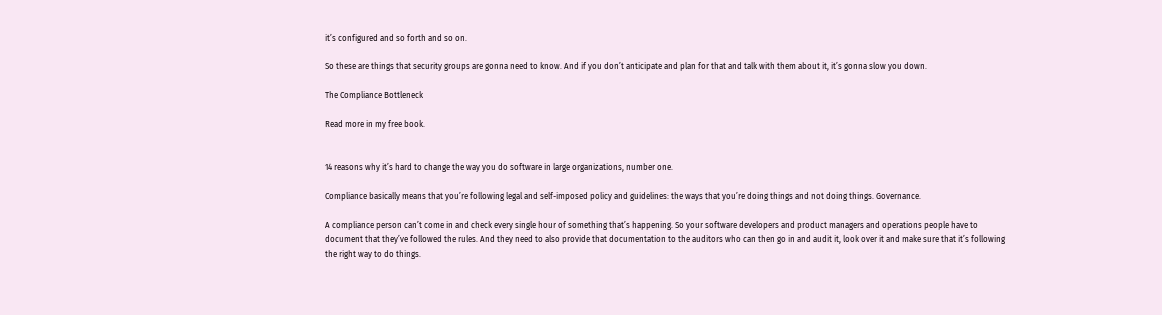it’s configured and so forth and so on.

So these are things that security groups are gonna need to know. And if you don’t anticipate and plan for that and talk with them about it, it’s gonna slow you down.

The Compliance Bottleneck

Read more in my free book.


14 reasons why it’s hard to change the way you do software in large organizations, number one.

Compliance basically means that you’re following legal and self-imposed policy and guidelines: the ways that you’re doing things and not doing things. Governance.

A compliance person can’t come in and check every single hour of something that’s happening. So your software developers and product managers and operations people have to document that they’ve followed the rules. And they need to also provide that documentation to the auditors who can then go in and audit it, look over it and make sure that it’s following the right way to do things.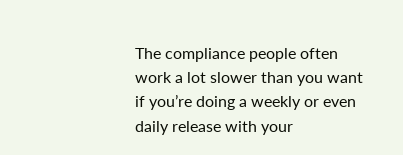The compliance people often work a lot slower than you want if you’re doing a weekly or even daily release with your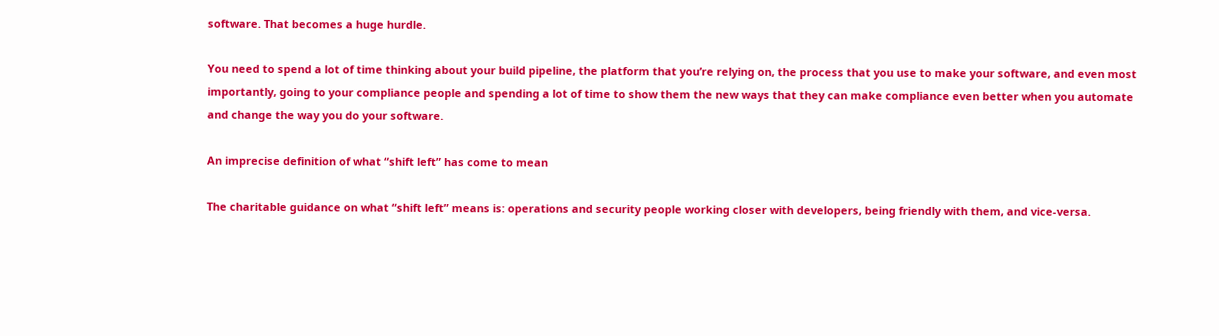software. That becomes a huge hurdle.

You need to spend a lot of time thinking about your build pipeline, the platform that you’re relying on, the process that you use to make your software, and even most importantly, going to your compliance people and spending a lot of time to show them the new ways that they can make compliance even better when you automate and change the way you do your software.

An imprecise definition of what “shift left” has come to mean

The charitable guidance on what “shift left” means is: operations and security people working closer with developers, being friendly with them, and vice-versa.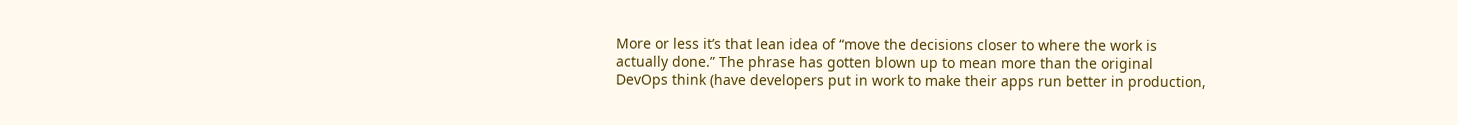More or less it’s that lean idea of “move the decisions closer to where the work is actually done.” The phrase has gotten blown up to mean more than the original DevOps think (have developers put in work to make their apps run better in production,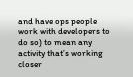and have ops people work with developers to do so) to mean any activity that’s working closer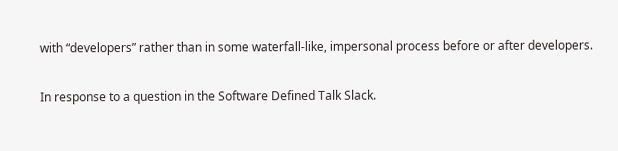with “developers” rather than in some waterfall-like, impersonal process before or after developers.

In response to a question in the Software Defined Talk Slack.